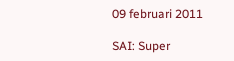09 februari 2011

SAI: Super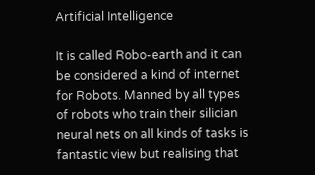Artificial Intelligence

It is called Robo-earth and it can be considered a kind of internet for Robots. Manned by all types of robots who train their silician neural nets on all kinds of tasks is fantastic view but realising that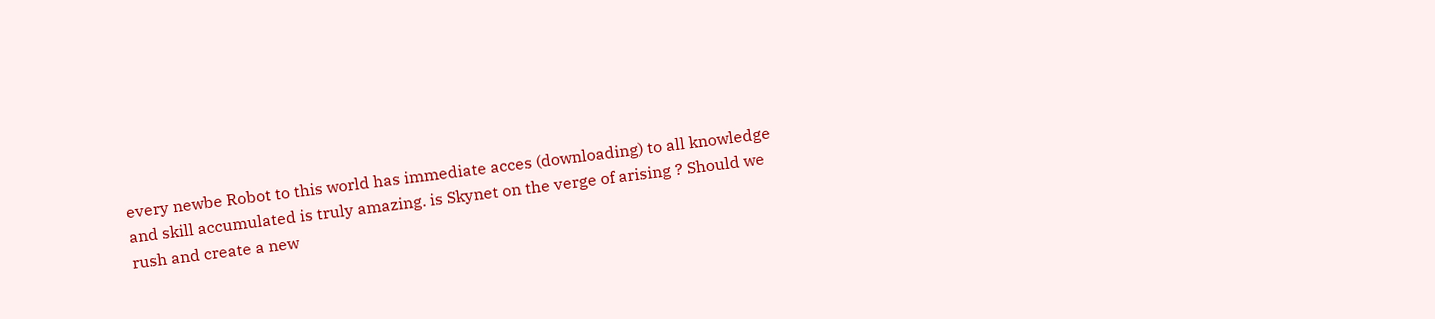every newbe Robot to this world has immediate acces (downloading) to all knowledge and skill accumulated is truly amazing. is Skynet on the verge of arising ? Should we rush and create a new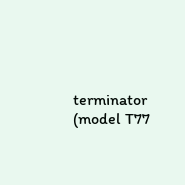terminator (model T77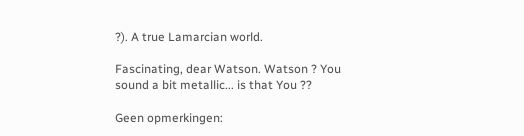?). A true Lamarcian world.

Fascinating, dear Watson. Watson ? You sound a bit metallic... is that You ??

Geen opmerkingen: